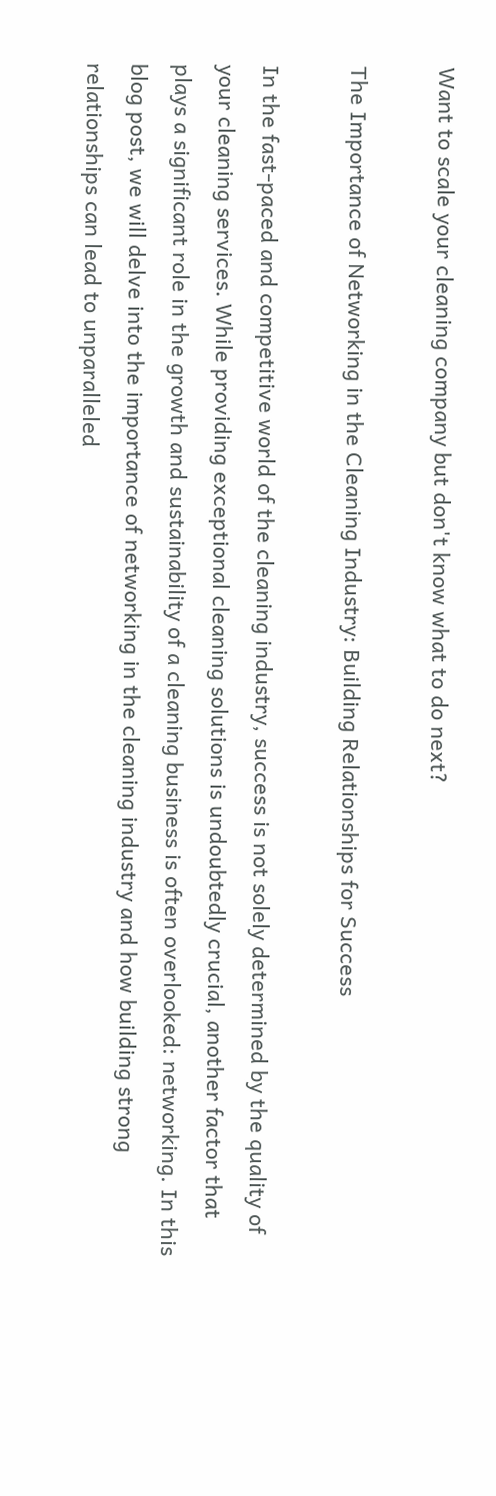Want to scale your cleaning company but don't know what to do next?

The Importance of Networking in the Cleaning Industry: Building Relationships for Success

In the fast-paced and competitive world of the cleaning industry, success is not solely determined by the quality of your cleaning services. While providing exceptional cleaning solutions is undoubtedly crucial, another factor that plays a significant role in the growth and sustainability of a cleaning business is often overlooked: networking. In this blog post, we will delve into the importance of networking in the cleaning industry and how building strong relationships can lead to unparalleled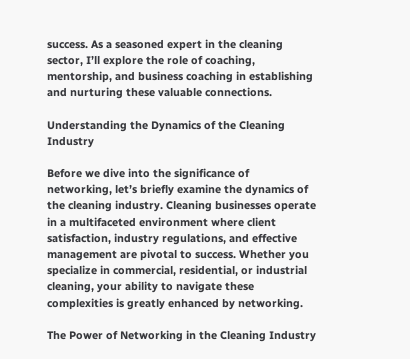success. As a seasoned expert in the cleaning sector, I’ll explore the role of coaching, mentorship, and business coaching in establishing and nurturing these valuable connections.

Understanding the Dynamics of the Cleaning Industry

Before we dive into the significance of networking, let’s briefly examine the dynamics of the cleaning industry. Cleaning businesses operate in a multifaceted environment where client satisfaction, industry regulations, and effective management are pivotal to success. Whether you specialize in commercial, residential, or industrial cleaning, your ability to navigate these complexities is greatly enhanced by networking.

The Power of Networking in the Cleaning Industry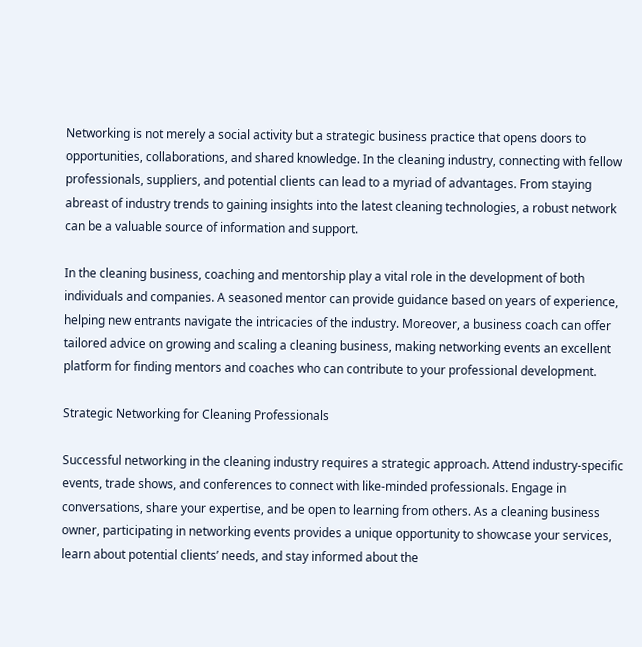Networking is not merely a social activity but a strategic business practice that opens doors to opportunities, collaborations, and shared knowledge. In the cleaning industry, connecting with fellow professionals, suppliers, and potential clients can lead to a myriad of advantages. From staying abreast of industry trends to gaining insights into the latest cleaning technologies, a robust network can be a valuable source of information and support.

In the cleaning business, coaching and mentorship play a vital role in the development of both individuals and companies. A seasoned mentor can provide guidance based on years of experience, helping new entrants navigate the intricacies of the industry. Moreover, a business coach can offer tailored advice on growing and scaling a cleaning business, making networking events an excellent platform for finding mentors and coaches who can contribute to your professional development.

Strategic Networking for Cleaning Professionals

Successful networking in the cleaning industry requires a strategic approach. Attend industry-specific events, trade shows, and conferences to connect with like-minded professionals. Engage in conversations, share your expertise, and be open to learning from others. As a cleaning business owner, participating in networking events provides a unique opportunity to showcase your services, learn about potential clients’ needs, and stay informed about the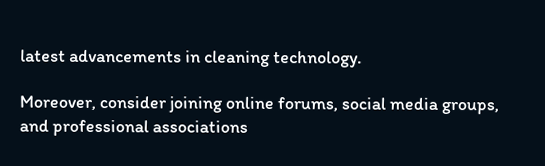latest advancements in cleaning technology.

Moreover, consider joining online forums, social media groups, and professional associations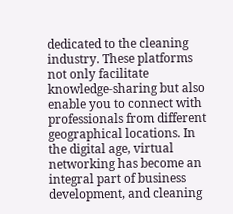dedicated to the cleaning industry. These platforms not only facilitate knowledge-sharing but also enable you to connect with professionals from different geographical locations. In the digital age, virtual networking has become an integral part of business development, and cleaning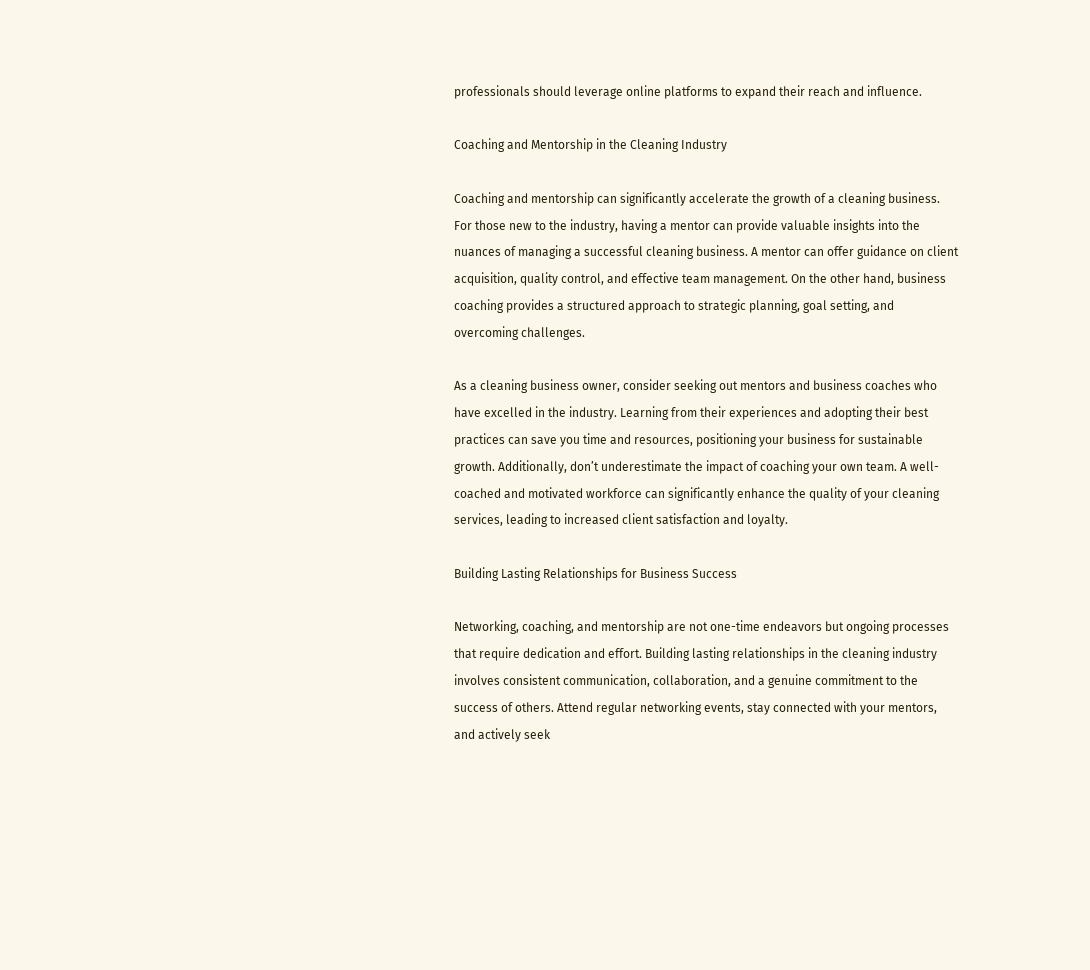professionals should leverage online platforms to expand their reach and influence.

Coaching and Mentorship in the Cleaning Industry

Coaching and mentorship can significantly accelerate the growth of a cleaning business. For those new to the industry, having a mentor can provide valuable insights into the nuances of managing a successful cleaning business. A mentor can offer guidance on client acquisition, quality control, and effective team management. On the other hand, business coaching provides a structured approach to strategic planning, goal setting, and overcoming challenges.

As a cleaning business owner, consider seeking out mentors and business coaches who have excelled in the industry. Learning from their experiences and adopting their best practices can save you time and resources, positioning your business for sustainable growth. Additionally, don’t underestimate the impact of coaching your own team. A well-coached and motivated workforce can significantly enhance the quality of your cleaning services, leading to increased client satisfaction and loyalty.

Building Lasting Relationships for Business Success

Networking, coaching, and mentorship are not one-time endeavors but ongoing processes that require dedication and effort. Building lasting relationships in the cleaning industry involves consistent communication, collaboration, and a genuine commitment to the success of others. Attend regular networking events, stay connected with your mentors, and actively seek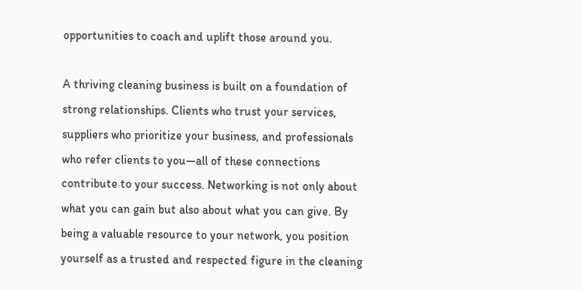opportunities to coach and uplift those around you.

A thriving cleaning business is built on a foundation of strong relationships. Clients who trust your services, suppliers who prioritize your business, and professionals who refer clients to you—all of these connections contribute to your success. Networking is not only about what you can gain but also about what you can give. By being a valuable resource to your network, you position yourself as a trusted and respected figure in the cleaning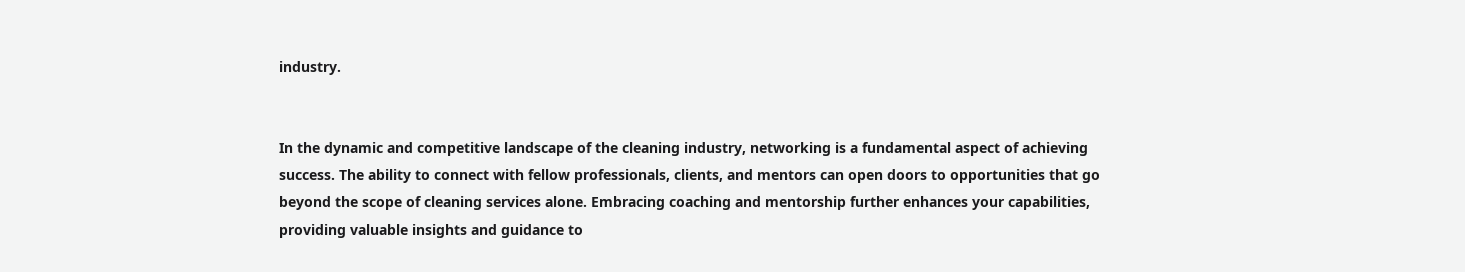industry.


In the dynamic and competitive landscape of the cleaning industry, networking is a fundamental aspect of achieving success. The ability to connect with fellow professionals, clients, and mentors can open doors to opportunities that go beyond the scope of cleaning services alone. Embracing coaching and mentorship further enhances your capabilities, providing valuable insights and guidance to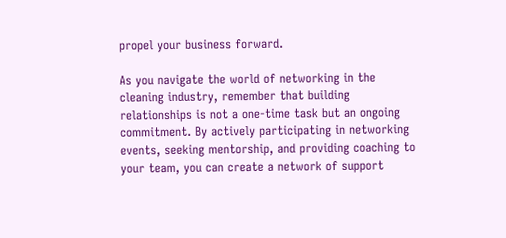propel your business forward.

As you navigate the world of networking in the cleaning industry, remember that building relationships is not a one-time task but an ongoing commitment. By actively participating in networking events, seeking mentorship, and providing coaching to your team, you can create a network of support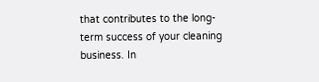that contributes to the long-term success of your cleaning business. In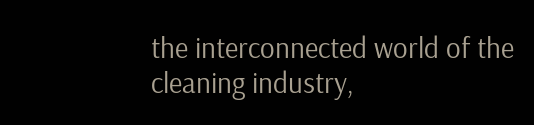the interconnected world of the cleaning industry,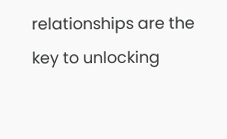relationships are the key to unlocking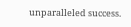unparalleled success.